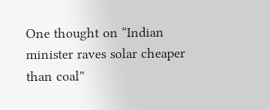One thought on “Indian minister raves solar cheaper than coal”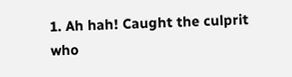1. Ah hah! Caught the culprit who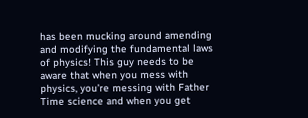has been mucking around amending and modifying the fundamental laws of physics! This guy needs to be aware that when you mess with physics, you’re messing with Father Time science and when you get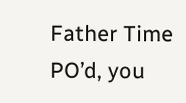Father Time PO’d, you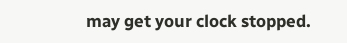may get your clock stopped.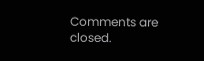Comments are closed.